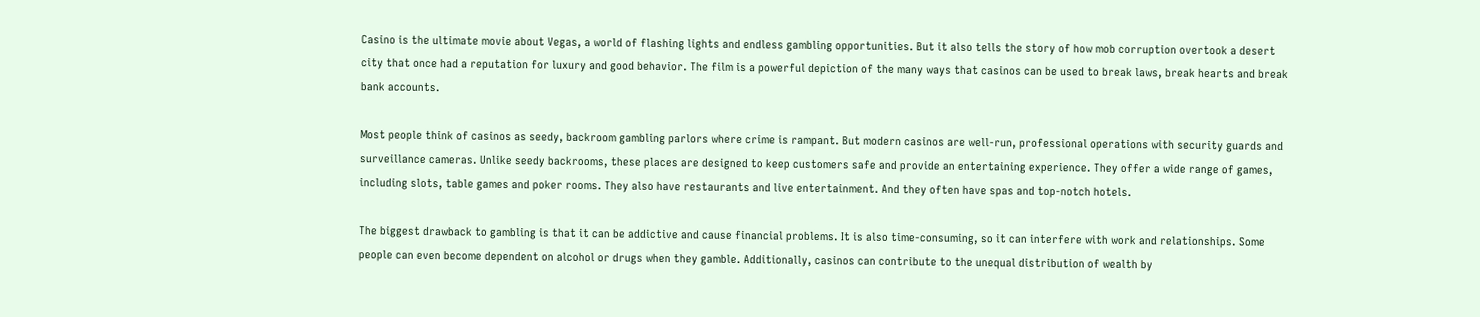Casino is the ultimate movie about Vegas, a world of flashing lights and endless gambling opportunities. But it also tells the story of how mob corruption overtook a desert city that once had a reputation for luxury and good behavior. The film is a powerful depiction of the many ways that casinos can be used to break laws, break hearts and break bank accounts.

Most people think of casinos as seedy, backroom gambling parlors where crime is rampant. But modern casinos are well-run, professional operations with security guards and surveillance cameras. Unlike seedy backrooms, these places are designed to keep customers safe and provide an entertaining experience. They offer a wide range of games, including slots, table games and poker rooms. They also have restaurants and live entertainment. And they often have spas and top-notch hotels.

The biggest drawback to gambling is that it can be addictive and cause financial problems. It is also time-consuming, so it can interfere with work and relationships. Some people can even become dependent on alcohol or drugs when they gamble. Additionally, casinos can contribute to the unequal distribution of wealth by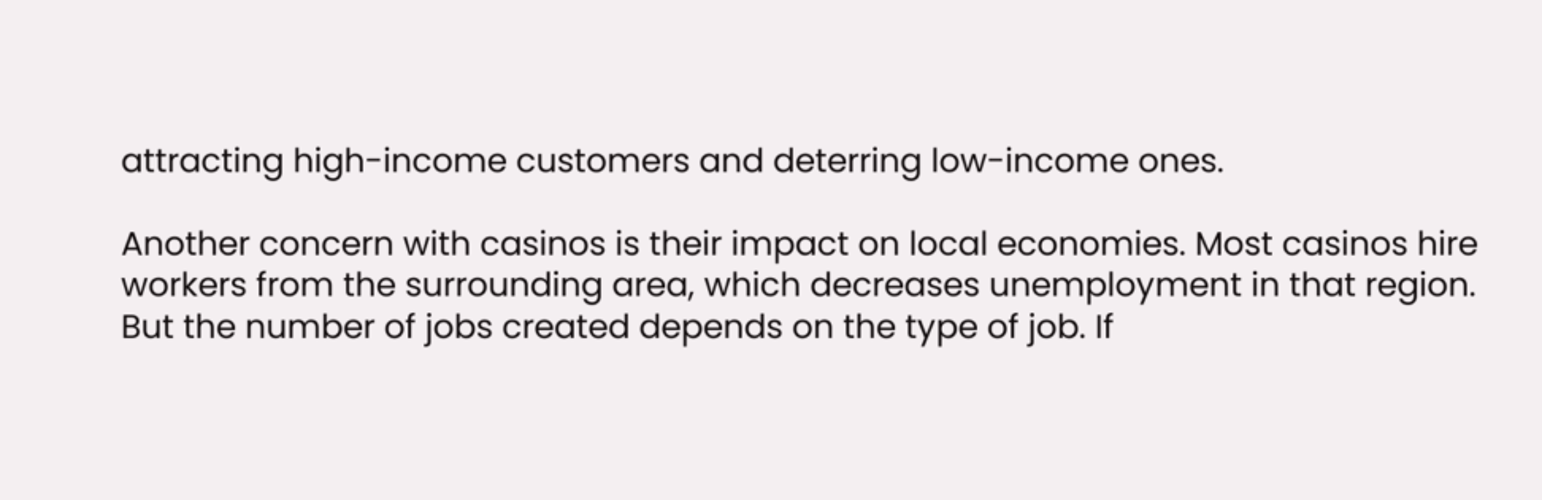attracting high-income customers and deterring low-income ones.

Another concern with casinos is their impact on local economies. Most casinos hire workers from the surrounding area, which decreases unemployment in that region. But the number of jobs created depends on the type of job. If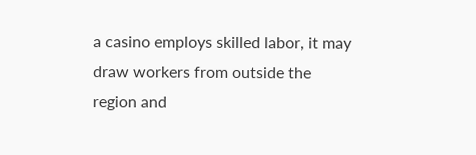a casino employs skilled labor, it may draw workers from outside the region and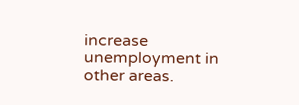increase unemployment in other areas.